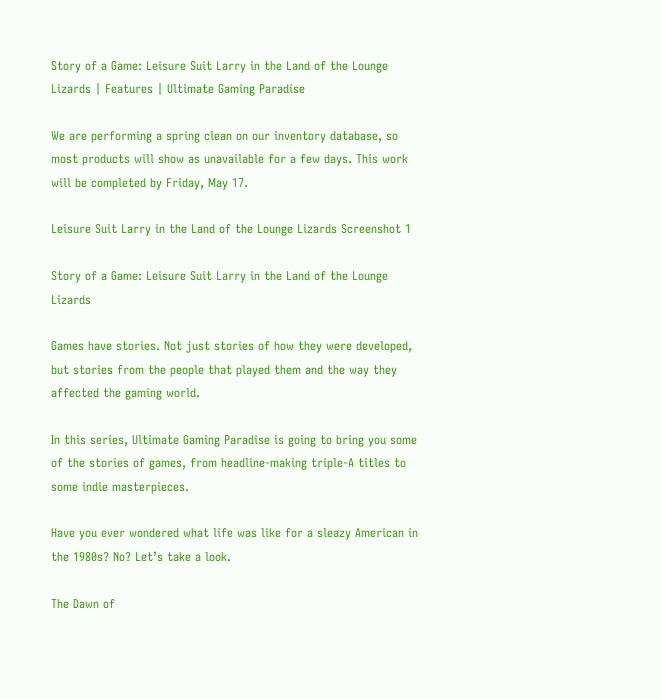Story of a Game: Leisure Suit Larry in the Land of the Lounge Lizards | Features | Ultimate Gaming Paradise

We are performing a spring clean on our inventory database, so most products will show as unavailable for a few days. This work will be completed by Friday, May 17.

Leisure Suit Larry in the Land of the Lounge Lizards Screenshot 1

Story of a Game: Leisure Suit Larry in the Land of the Lounge Lizards

Games have stories. Not just stories of how they were developed, but stories from the people that played them and the way they affected the gaming world.

In this series, Ultimate Gaming Paradise is going to bring you some of the stories of games, from headline-making triple-A titles to some indie masterpieces.

Have you ever wondered what life was like for a sleazy American in the 1980s? No? Let’s take a look.

The Dawn of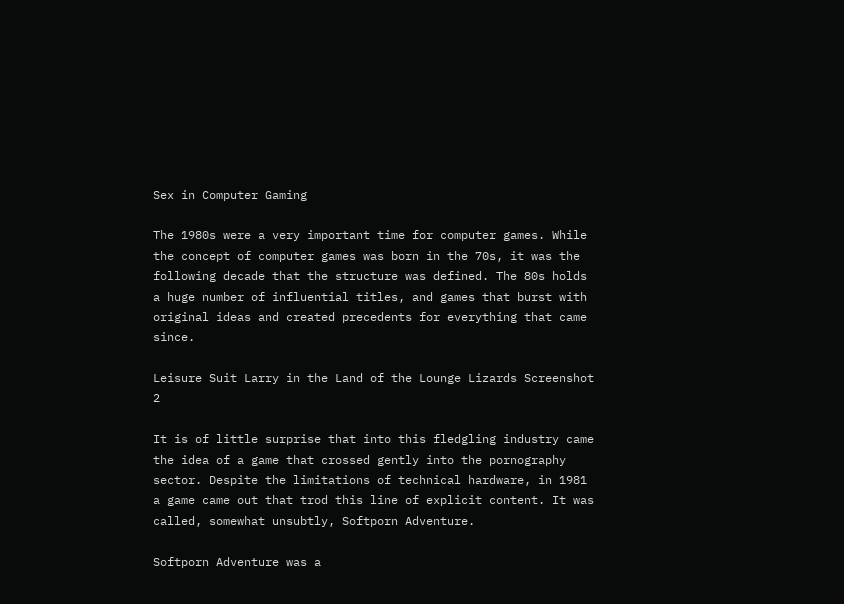Sex in Computer Gaming

The 1980s were a very important time for computer games. While the concept of computer games was born in the 70s, it was the following decade that the structure was defined. The 80s holds a huge number of influential titles, and games that burst with original ideas and created precedents for everything that came since.

Leisure Suit Larry in the Land of the Lounge Lizards Screenshot 2

It is of little surprise that into this fledgling industry came the idea of a game that crossed gently into the pornography sector. Despite the limitations of technical hardware, in 1981 a game came out that trod this line of explicit content. It was called, somewhat unsubtly, Softporn Adventure.

Softporn Adventure was a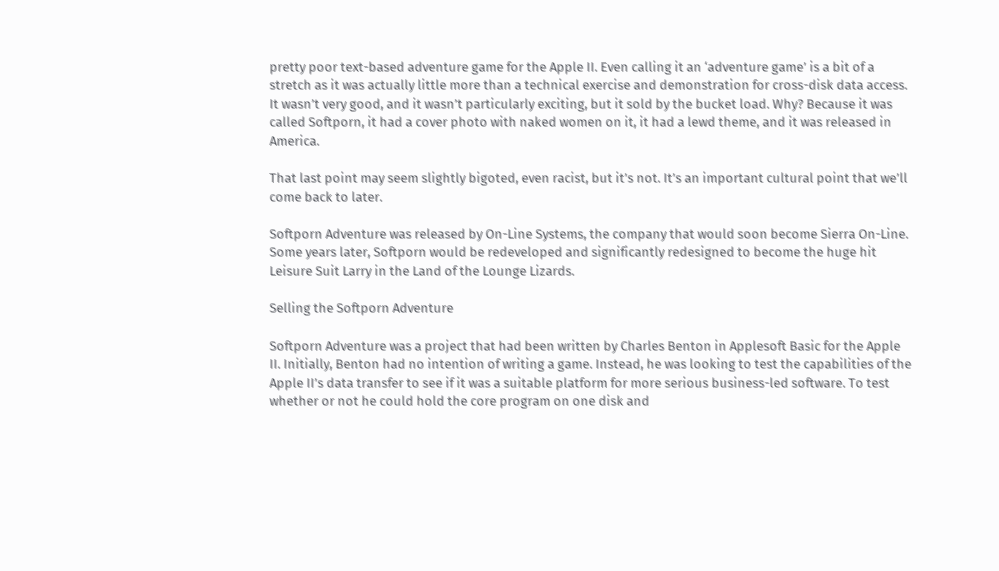pretty poor text-based adventure game for the Apple II. Even calling it an ‘adventure game’ is a bit of a stretch as it was actually little more than a technical exercise and demonstration for cross-disk data access. It wasn’t very good, and it wasn’t particularly exciting, but it sold by the bucket load. Why? Because it was called Softporn, it had a cover photo with naked women on it, it had a lewd theme, and it was released in America.

That last point may seem slightly bigoted, even racist, but it’s not. It’s an important cultural point that we’ll come back to later.

Softporn Adventure was released by On-Line Systems, the company that would soon become Sierra On-Line. Some years later, Softporn would be redeveloped and significantly redesigned to become the huge hit Leisure Suit Larry in the Land of the Lounge Lizards.

Selling the Softporn Adventure

Softporn Adventure was a project that had been written by Charles Benton in Applesoft Basic for the Apple II. Initially, Benton had no intention of writing a game. Instead, he was looking to test the capabilities of the Apple II’s data transfer to see if it was a suitable platform for more serious business-led software. To test whether or not he could hold the core program on one disk and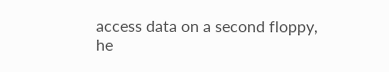access data on a second floppy, he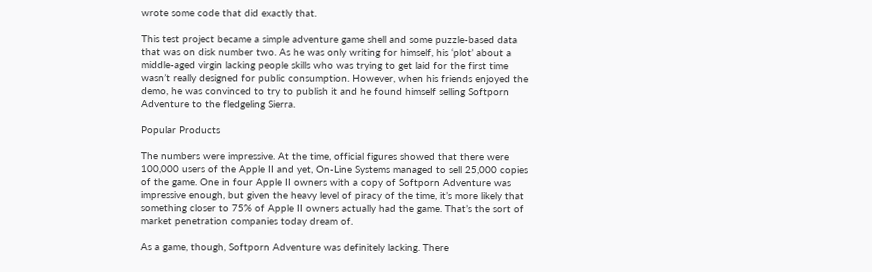wrote some code that did exactly that.

This test project became a simple adventure game shell and some puzzle-based data that was on disk number two. As he was only writing for himself, his ‘plot’ about a middle-aged virgin lacking people skills who was trying to get laid for the first time wasn’t really designed for public consumption. However, when his friends enjoyed the demo, he was convinced to try to publish it and he found himself selling Softporn Adventure to the fledgeling Sierra.

Popular Products

The numbers were impressive. At the time, official figures showed that there were 100,000 users of the Apple II and yet, On-Line Systems managed to sell 25,000 copies of the game. One in four Apple II owners with a copy of Softporn Adventure was impressive enough, but given the heavy level of piracy of the time, it’s more likely that something closer to 75% of Apple II owners actually had the game. That’s the sort of market penetration companies today dream of.

As a game, though, Softporn Adventure was definitely lacking. There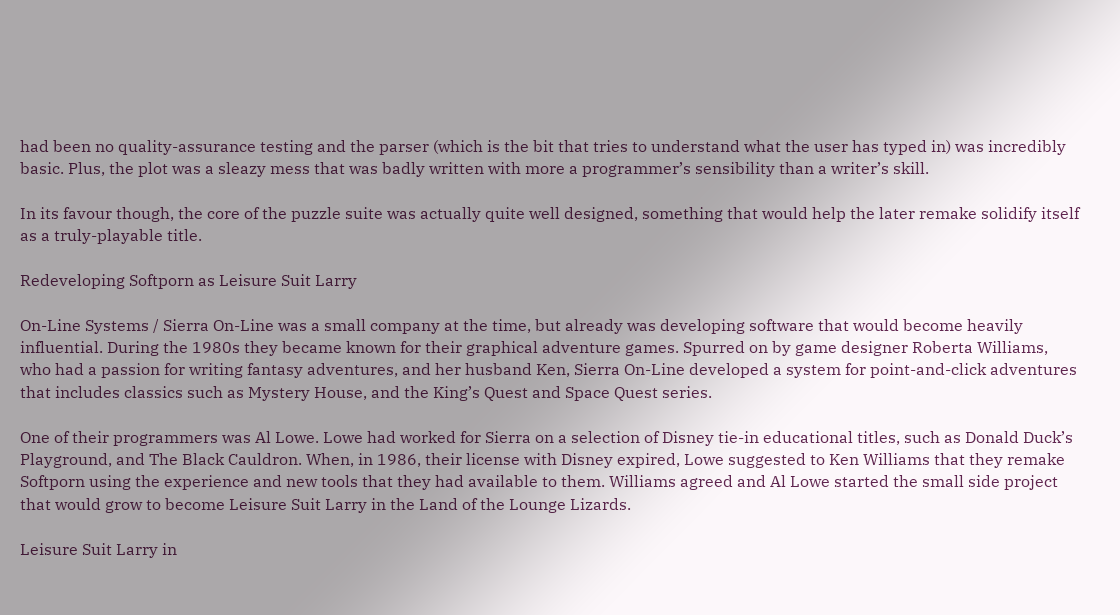had been no quality-assurance testing and the parser (which is the bit that tries to understand what the user has typed in) was incredibly basic. Plus, the plot was a sleazy mess that was badly written with more a programmer’s sensibility than a writer’s skill.

In its favour though, the core of the puzzle suite was actually quite well designed, something that would help the later remake solidify itself as a truly-playable title.

Redeveloping Softporn as Leisure Suit Larry

On-Line Systems / Sierra On-Line was a small company at the time, but already was developing software that would become heavily influential. During the 1980s they became known for their graphical adventure games. Spurred on by game designer Roberta Williams, who had a passion for writing fantasy adventures, and her husband Ken, Sierra On-Line developed a system for point-and-click adventures that includes classics such as Mystery House, and the King’s Quest and Space Quest series.

One of their programmers was Al Lowe. Lowe had worked for Sierra on a selection of Disney tie-in educational titles, such as Donald Duck’s Playground, and The Black Cauldron. When, in 1986, their license with Disney expired, Lowe suggested to Ken Williams that they remake Softporn using the experience and new tools that they had available to them. Williams agreed and Al Lowe started the small side project that would grow to become Leisure Suit Larry in the Land of the Lounge Lizards.

Leisure Suit Larry in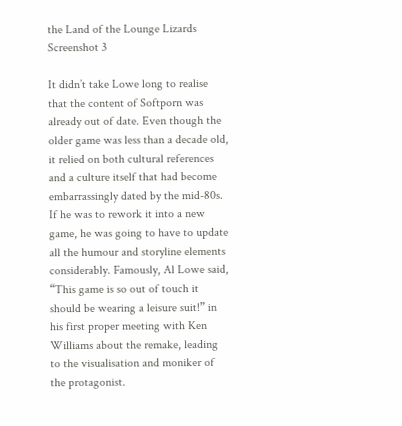the Land of the Lounge Lizards Screenshot 3

It didn’t take Lowe long to realise that the content of Softporn was already out of date. Even though the older game was less than a decade old, it relied on both cultural references and a culture itself that had become embarrassingly dated by the mid-80s. If he was to rework it into a new game, he was going to have to update all the humour and storyline elements considerably. Famously, Al Lowe said, “This game is so out of touch it should be wearing a leisure suit!” in his first proper meeting with Ken Williams about the remake, leading to the visualisation and moniker of the protagonist.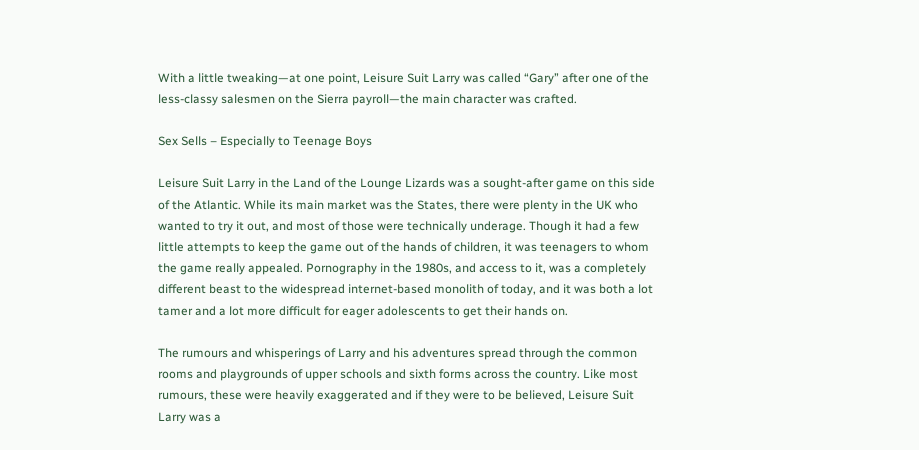With a little tweaking—at one point, Leisure Suit Larry was called “Gary” after one of the less-classy salesmen on the Sierra payroll—the main character was crafted.

Sex Sells – Especially to Teenage Boys

Leisure Suit Larry in the Land of the Lounge Lizards was a sought-after game on this side of the Atlantic. While its main market was the States, there were plenty in the UK who wanted to try it out, and most of those were technically underage. Though it had a few little attempts to keep the game out of the hands of children, it was teenagers to whom the game really appealed. Pornography in the 1980s, and access to it, was a completely different beast to the widespread internet-based monolith of today, and it was both a lot tamer and a lot more difficult for eager adolescents to get their hands on.

The rumours and whisperings of Larry and his adventures spread through the common rooms and playgrounds of upper schools and sixth forms across the country. Like most rumours, these were heavily exaggerated and if they were to be believed, Leisure Suit Larry was a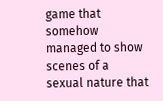game that somehow managed to show scenes of a sexual nature that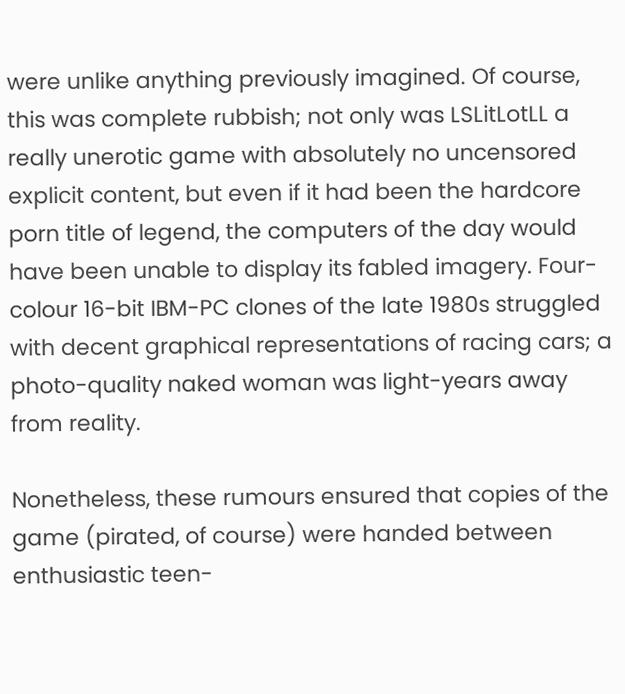were unlike anything previously imagined. Of course, this was complete rubbish; not only was LSLitLotLL a really unerotic game with absolutely no uncensored explicit content, but even if it had been the hardcore porn title of legend, the computers of the day would have been unable to display its fabled imagery. Four-colour 16-bit IBM-PC clones of the late 1980s struggled with decent graphical representations of racing cars; a photo-quality naked woman was light-years away from reality.

Nonetheless, these rumours ensured that copies of the game (pirated, of course) were handed between enthusiastic teen-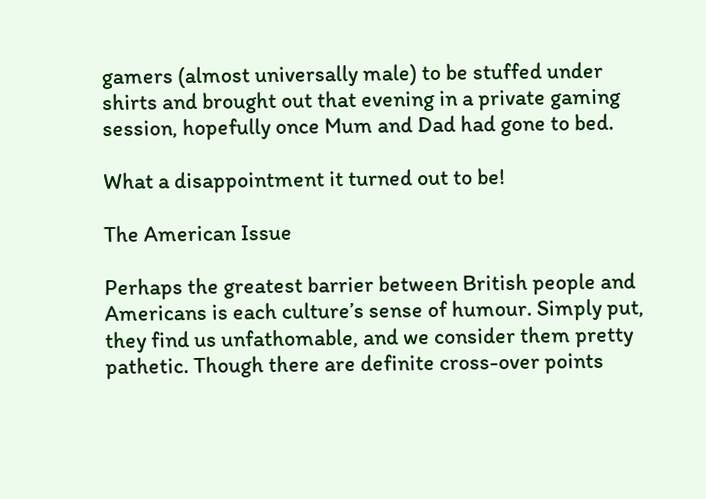gamers (almost universally male) to be stuffed under shirts and brought out that evening in a private gaming session, hopefully once Mum and Dad had gone to bed.

What a disappointment it turned out to be!

The American Issue

Perhaps the greatest barrier between British people and Americans is each culture’s sense of humour. Simply put, they find us unfathomable, and we consider them pretty pathetic. Though there are definite cross-over points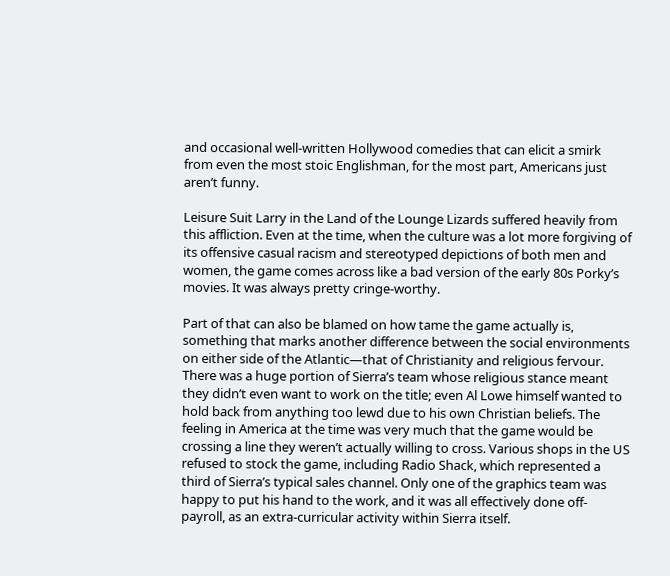and occasional well-written Hollywood comedies that can elicit a smirk from even the most stoic Englishman, for the most part, Americans just aren’t funny.

Leisure Suit Larry in the Land of the Lounge Lizards suffered heavily from this affliction. Even at the time, when the culture was a lot more forgiving of its offensive casual racism and stereotyped depictions of both men and women, the game comes across like a bad version of the early 80s Porky’s movies. It was always pretty cringe-worthy.

Part of that can also be blamed on how tame the game actually is, something that marks another difference between the social environments on either side of the Atlantic—that of Christianity and religious fervour. There was a huge portion of Sierra’s team whose religious stance meant they didn’t even want to work on the title; even Al Lowe himself wanted to hold back from anything too lewd due to his own Christian beliefs. The feeling in America at the time was very much that the game would be crossing a line they weren’t actually willing to cross. Various shops in the US refused to stock the game, including Radio Shack, which represented a third of Sierra’s typical sales channel. Only one of the graphics team was happy to put his hand to the work, and it was all effectively done off-payroll, as an extra-curricular activity within Sierra itself.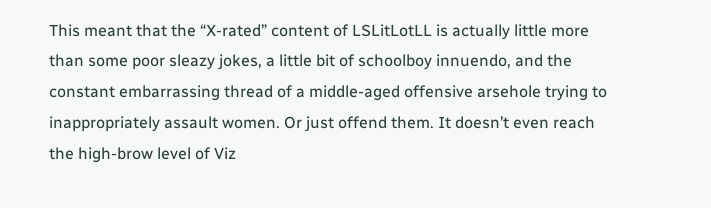This meant that the “X-rated” content of LSLitLotLL is actually little more than some poor sleazy jokes, a little bit of schoolboy innuendo, and the constant embarrassing thread of a middle-aged offensive arsehole trying to inappropriately assault women. Or just offend them. It doesn’t even reach the high-brow level of Viz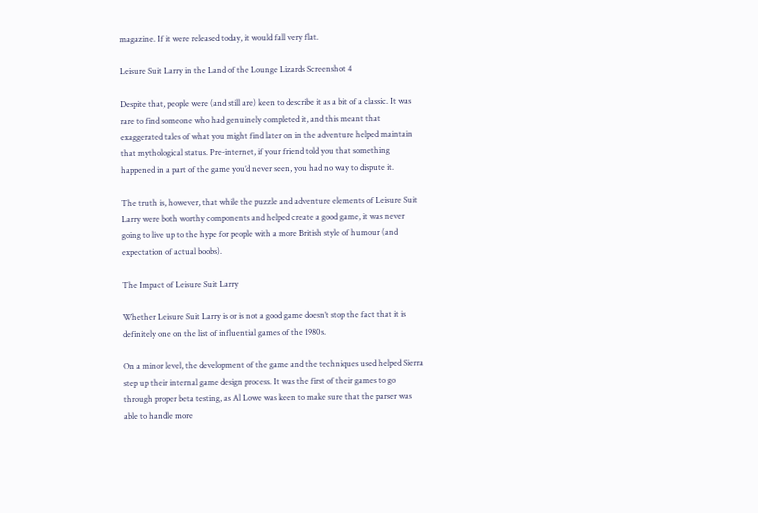magazine. If it were released today, it would fall very flat.

Leisure Suit Larry in the Land of the Lounge Lizards Screenshot 4

Despite that, people were (and still are) keen to describe it as a bit of a classic. It was rare to find someone who had genuinely completed it, and this meant that exaggerated tales of what you might find later on in the adventure helped maintain that mythological status. Pre-internet, if your friend told you that something happened in a part of the game you’d never seen, you had no way to dispute it.

The truth is, however, that while the puzzle and adventure elements of Leisure Suit Larry were both worthy components and helped create a good game, it was never going to live up to the hype for people with a more British style of humour (and expectation of actual boobs).

The Impact of Leisure Suit Larry

Whether Leisure Suit Larry is or is not a good game doesn’t stop the fact that it is definitely one on the list of influential games of the 1980s.

On a minor level, the development of the game and the techniques used helped Sierra step up their internal game design process. It was the first of their games to go through proper beta testing, as Al Lowe was keen to make sure that the parser was able to handle more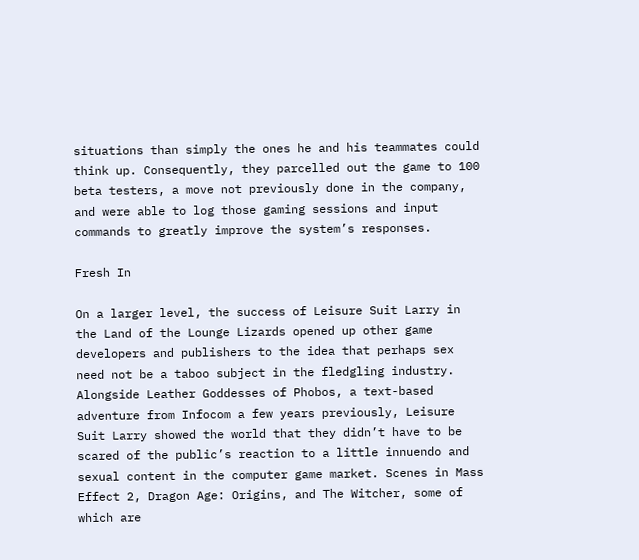situations than simply the ones he and his teammates could think up. Consequently, they parcelled out the game to 100 beta testers, a move not previously done in the company, and were able to log those gaming sessions and input commands to greatly improve the system’s responses.

Fresh In

On a larger level, the success of Leisure Suit Larry in the Land of the Lounge Lizards opened up other game developers and publishers to the idea that perhaps sex need not be a taboo subject in the fledgling industry. Alongside Leather Goddesses of Phobos, a text-based adventure from Infocom a few years previously, Leisure Suit Larry showed the world that they didn’t have to be scared of the public’s reaction to a little innuendo and sexual content in the computer game market. Scenes in Mass Effect 2, Dragon Age: Origins, and The Witcher, some of which are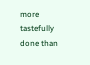more tastefully done than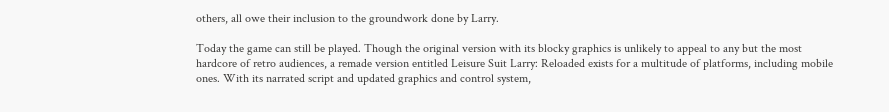others, all owe their inclusion to the groundwork done by Larry.

Today the game can still be played. Though the original version with its blocky graphics is unlikely to appeal to any but the most hardcore of retro audiences, a remade version entitled Leisure Suit Larry: Reloaded exists for a multitude of platforms, including mobile ones. With its narrated script and updated graphics and control system,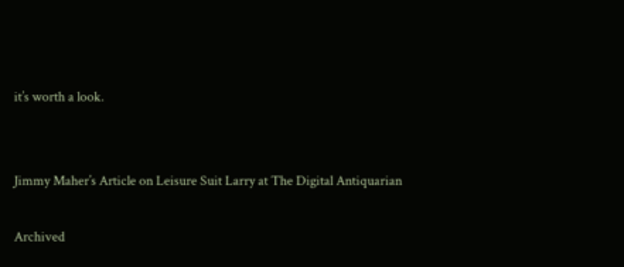it’s worth a look.


Jimmy Maher’s Article on Leisure Suit Larry at The Digital Antiquarian

Archived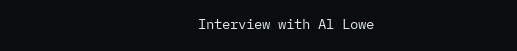Interview with Al Lowe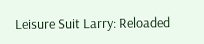Leisure Suit Larry: Reloaded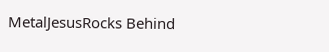MetalJesusRocks Behind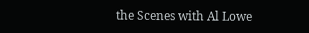the Scenes with Al Lowe